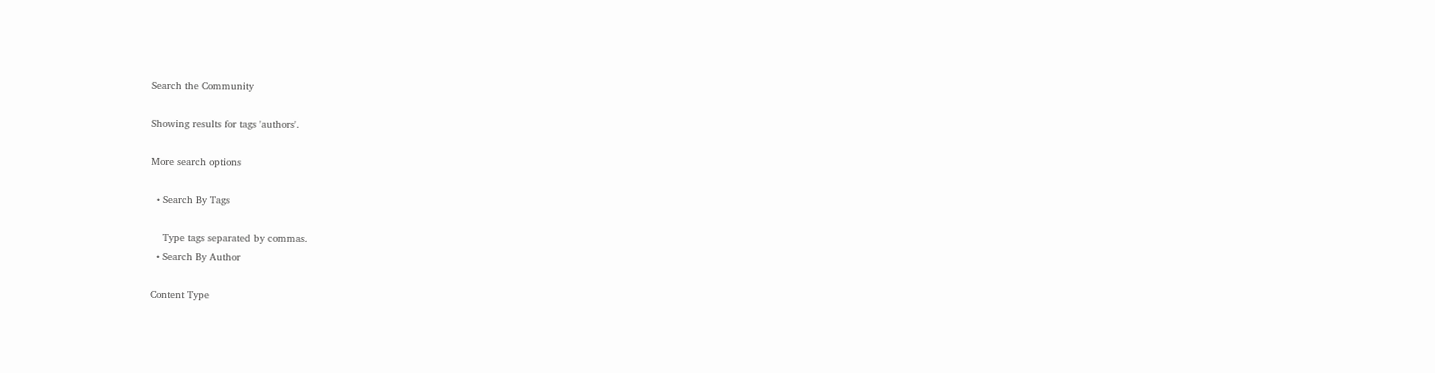Search the Community

Showing results for tags 'authors'.

More search options

  • Search By Tags

    Type tags separated by commas.
  • Search By Author

Content Type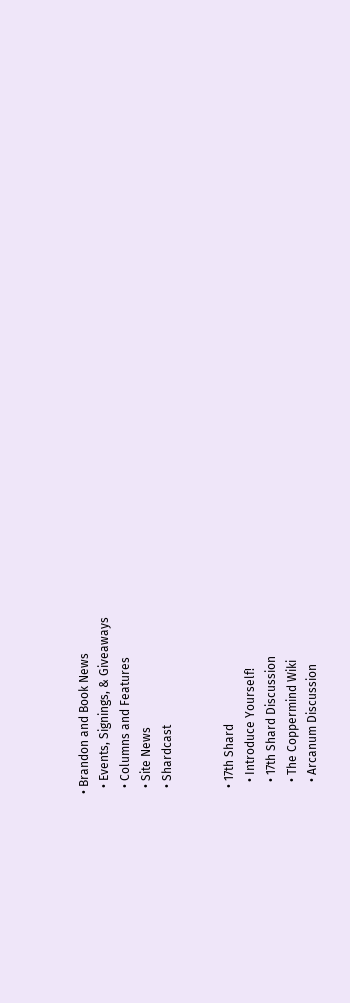• Brandon and Book News
  • Events, Signings, & Giveaways
  • Columns and Features
  • Site News
  • Shardcast


  • 17th Shard
    • Introduce Yourself!
    • 17th Shard Discussion
    • The Coppermind Wiki
    • Arcanum Discussion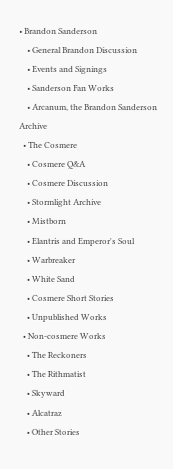• Brandon Sanderson
    • General Brandon Discussion
    • Events and Signings
    • Sanderson Fan Works
    • Arcanum, the Brandon Sanderson Archive
  • The Cosmere
    • Cosmere Q&A
    • Cosmere Discussion
    • Stormlight Archive
    • Mistborn
    • Elantris and Emperor's Soul
    • Warbreaker
    • White Sand
    • Cosmere Short Stories
    • Unpublished Works
  • Non-cosmere Works
    • The Reckoners
    • The Rithmatist
    • Skyward
    • Alcatraz
    • Other Stories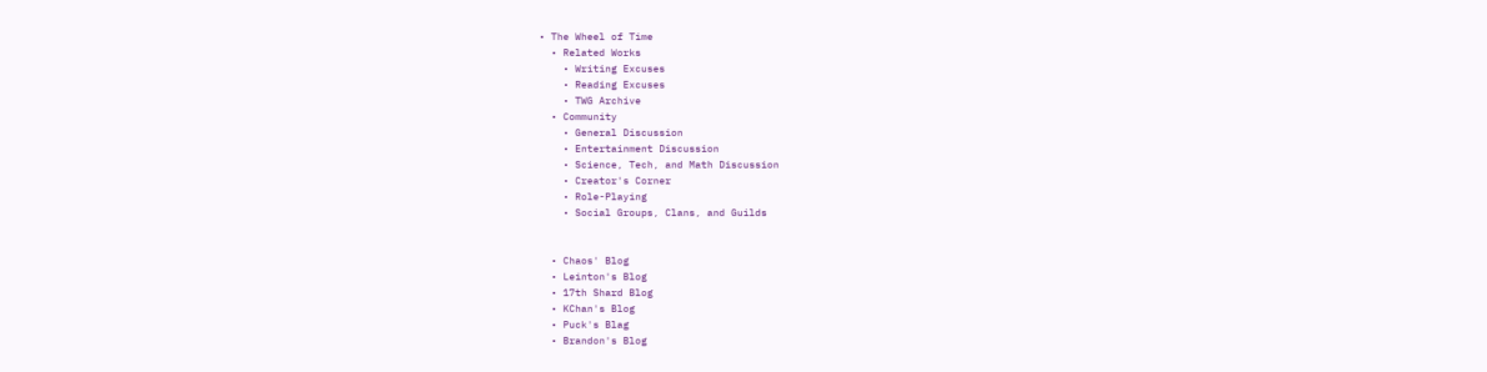• The Wheel of Time
  • Related Works
    • Writing Excuses
    • Reading Excuses
    • TWG Archive
  • Community
    • General Discussion
    • Entertainment Discussion
    • Science, Tech, and Math Discussion
    • Creator's Corner
    • Role-Playing
    • Social Groups, Clans, and Guilds


  • Chaos' Blog
  • Leinton's Blog
  • 17th Shard Blog
  • KChan's Blog
  • Puck's Blag
  • Brandon's Blog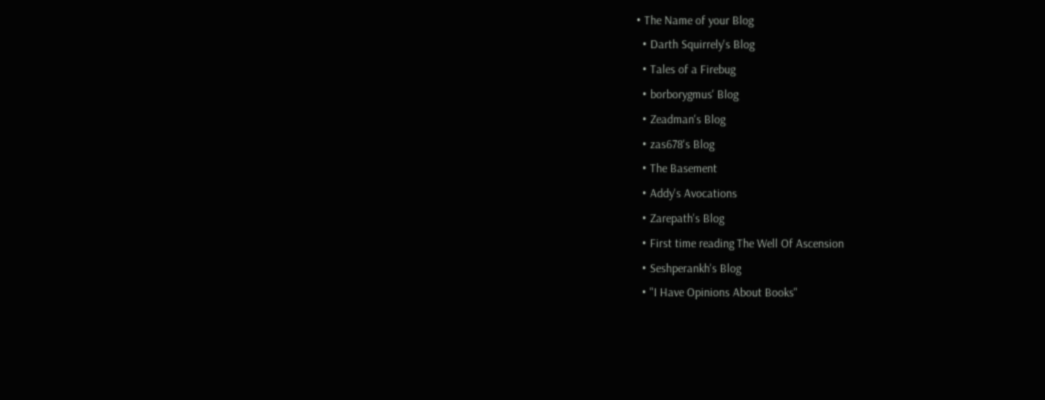• The Name of your Blog
  • Darth Squirrely's Blog
  • Tales of a Firebug
  • borborygmus' Blog
  • Zeadman's Blog
  • zas678's Blog
  • The Basement
  • Addy's Avocations
  • Zarepath's Blog
  • First time reading The Well Of Ascension
  • Seshperankh's Blog
  • "I Have Opinions About Books"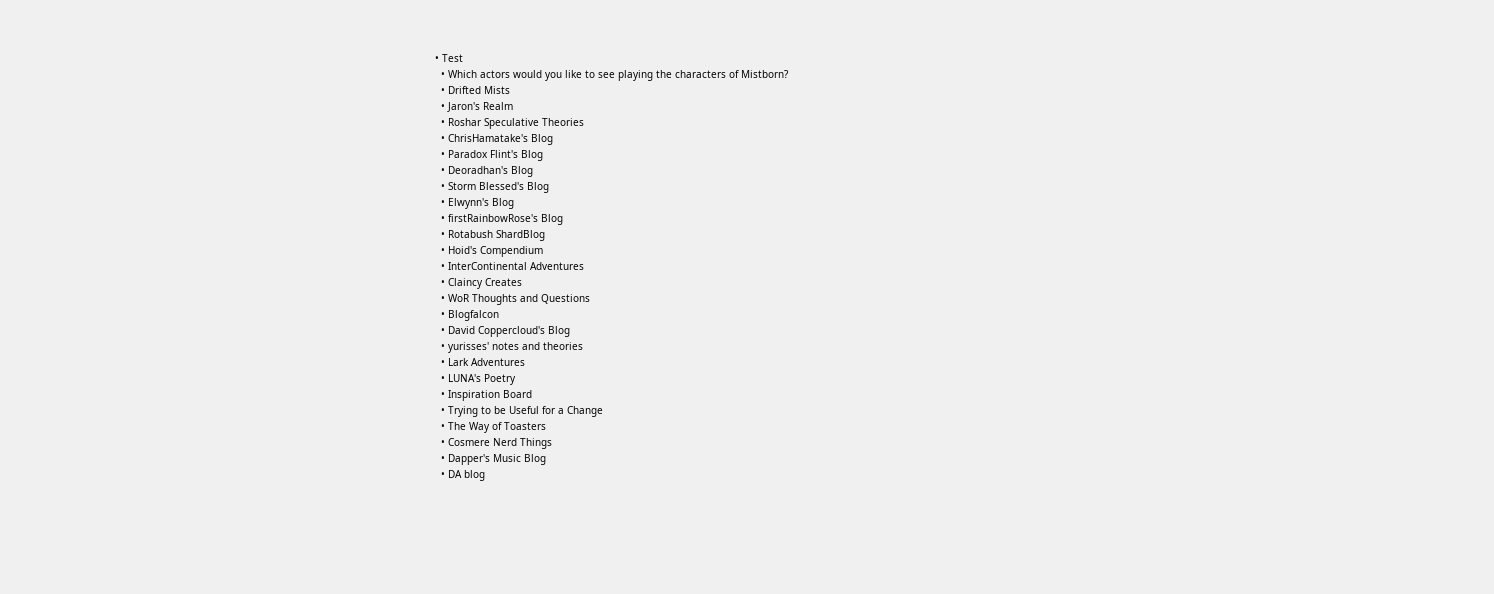• Test
  • Which actors would you like to see playing the characters of Mistborn?
  • Drifted Mists
  • Jaron's Realm
  • Roshar Speculative Theories
  • ChrisHamatake's Blog
  • Paradox Flint's Blog
  • Deoradhan's Blog
  • Storm Blessed's Blog
  • Elwynn's Blog
  • firstRainbowRose's Blog
  • Rotabush ShardBlog
  • Hoid's Compendium
  • InterContinental Adventures
  • Claincy Creates
  • WoR Thoughts and Questions
  • Blogfalcon
  • David Coppercloud's Blog
  • yurisses' notes and theories
  • Lark Adventures
  • LUNA's Poetry
  • Inspiration Board
  • Trying to be Useful for a Change
  • The Way of Toasters
  • Cosmere Nerd Things
  • Dapper's Music Blog
  • DA blog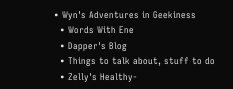• Wyn's Adventures in Geekiness
  • Words With Ene
  • Dapper's Blog
  • Things to talk about, stuff to do
  • Zelly's Healthy-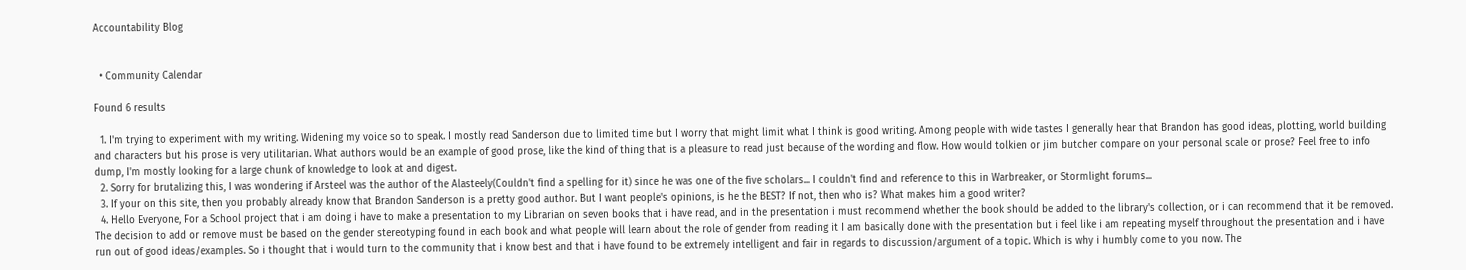Accountability Blog


  • Community Calendar

Found 6 results

  1. I'm trying to experiment with my writing. Widening my voice so to speak. I mostly read Sanderson due to limited time but I worry that might limit what I think is good writing. Among people with wide tastes I generally hear that Brandon has good ideas, plotting, world building and characters but his prose is very utilitarian. What authors would be an example of good prose, like the kind of thing that is a pleasure to read just because of the wording and flow. How would tolkien or jim butcher compare on your personal scale or prose? Feel free to info dump, I'm mostly looking for a large chunk of knowledge to look at and digest.
  2. Sorry for brutalizing this, I was wondering if Arsteel was the author of the Alasteely(Couldn't find a spelling for it) since he was one of the five scholars... I couldn't find and reference to this in Warbreaker, or Stormlight forums...
  3. If your on this site, then you probably already know that Brandon Sanderson is a pretty good author. But I want people's opinions, is he the BEST? If not, then who is? What makes him a good writer?
  4. Hello Everyone, For a School project that i am doing i have to make a presentation to my Librarian on seven books that i have read, and in the presentation i must recommend whether the book should be added to the library's collection, or i can recommend that it be removed. The decision to add or remove must be based on the gender stereotyping found in each book and what people will learn about the role of gender from reading it I am basically done with the presentation but i feel like i am repeating myself throughout the presentation and i have run out of good ideas/examples. So i thought that i would turn to the community that i know best and that i have found to be extremely intelligent and fair in regards to discussion/argument of a topic. Which is why i humbly come to you now. The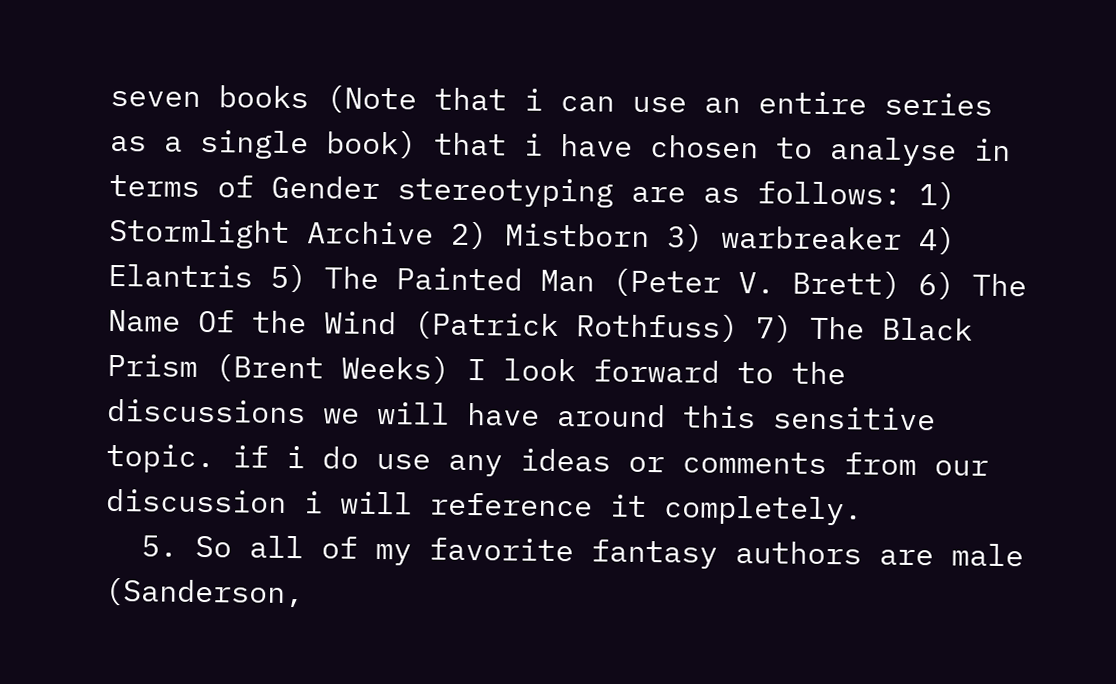seven books (Note that i can use an entire series as a single book) that i have chosen to analyse in terms of Gender stereotyping are as follows: 1) Stormlight Archive 2) Mistborn 3) warbreaker 4) Elantris 5) The Painted Man (Peter V. Brett) 6) The Name Of the Wind (Patrick Rothfuss) 7) The Black Prism (Brent Weeks) I look forward to the discussions we will have around this sensitive topic. if i do use any ideas or comments from our discussion i will reference it completely.
  5. So all of my favorite fantasy authors are male (Sanderson,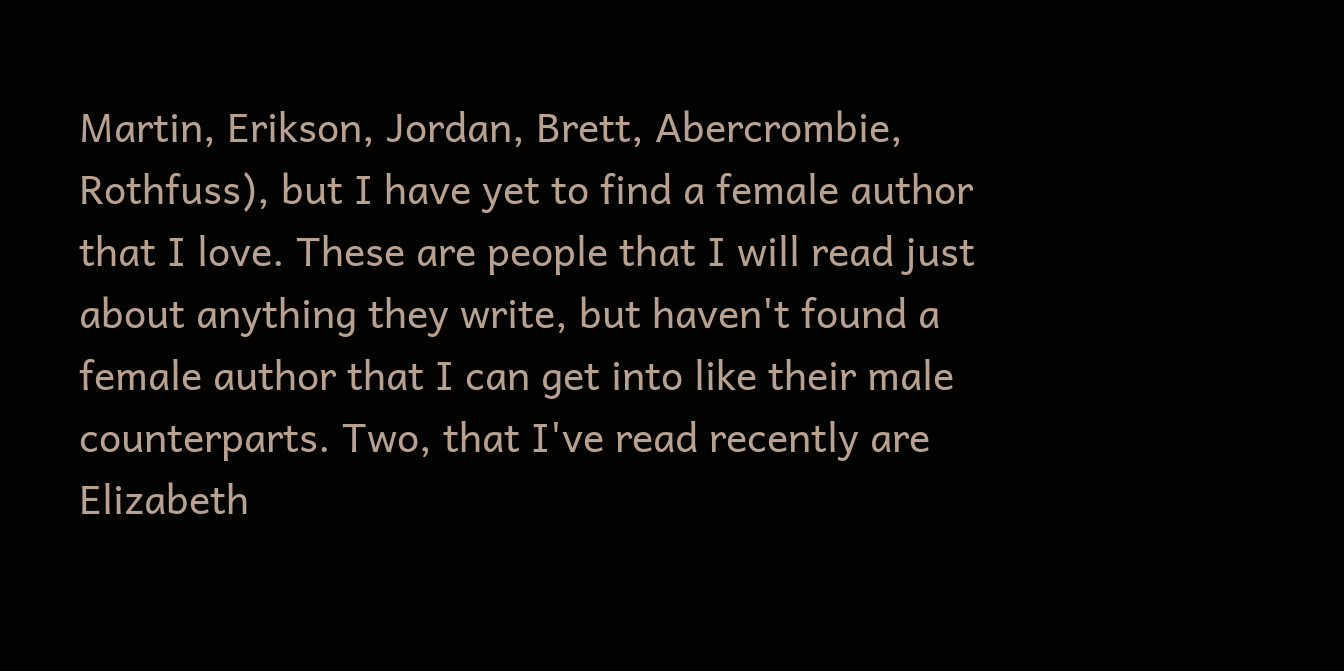Martin, Erikson, Jordan, Brett, Abercrombie, Rothfuss), but I have yet to find a female author that I love. These are people that I will read just about anything they write, but haven't found a female author that I can get into like their male counterparts. Two, that I've read recently are Elizabeth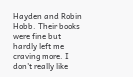Hayden and Robin Hobb. Their books were fine but hardly left me craving more. I don't really like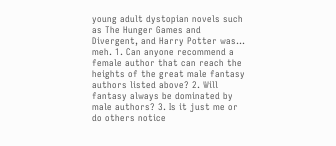young adult dystopian novels such as The Hunger Games and Divergent, and Harry Potter was... meh. 1. Can anyone recommend a female author that can reach the heights of the great male fantasy authors listed above? 2. Will fantasy always be dominated by male authors? 3. Is it just me or do others notice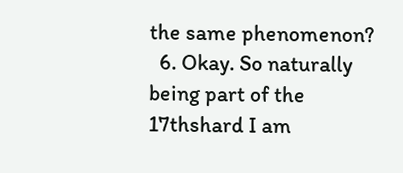the same phenomenon?
  6. Okay. So naturally being part of the 17thshard I am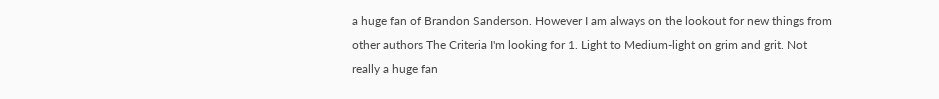a huge fan of Brandon Sanderson. However I am always on the lookout for new things from other authors The Criteria I'm looking for 1. Light to Medium-light on grim and grit. Not really a huge fan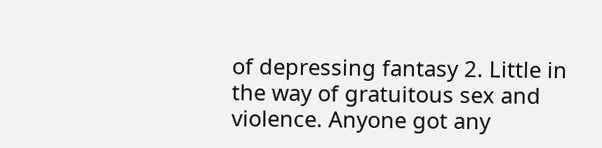of depressing fantasy 2. Little in the way of gratuitous sex and violence. Anyone got any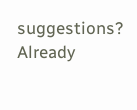suggestions? Already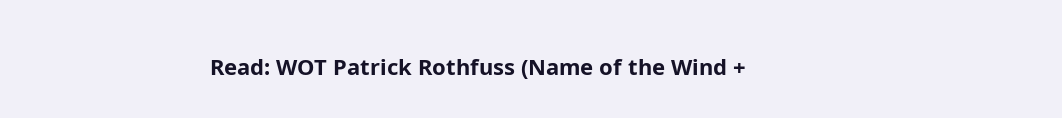Read: WOT Patrick Rothfuss (Name of the Wind +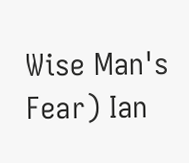Wise Man's Fear) Ian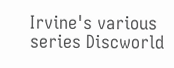Irvine's various series Discworld